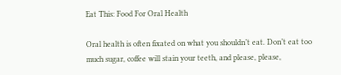Eat This: Food For Oral Health

Oral health is often fixated on what you shouldn’t eat. Don’t eat too much sugar, coffee will stain your teeth, and please, please,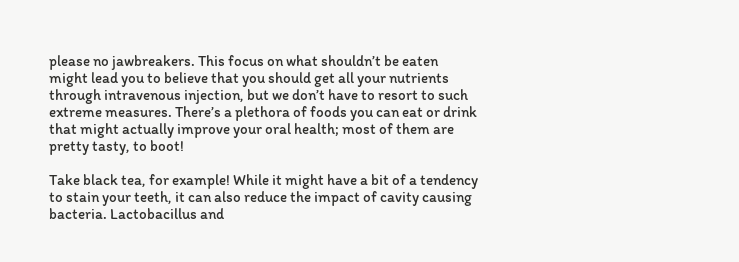please no jawbreakers. This focus on what shouldn’t be eaten might lead you to believe that you should get all your nutrients through intravenous injection, but we don’t have to resort to such extreme measures. There’s a plethora of foods you can eat or drink that might actually improve your oral health; most of them are pretty tasty, to boot!

Take black tea, for example! While it might have a bit of a tendency to stain your teeth, it can also reduce the impact of cavity causing bacteria. Lactobacillus and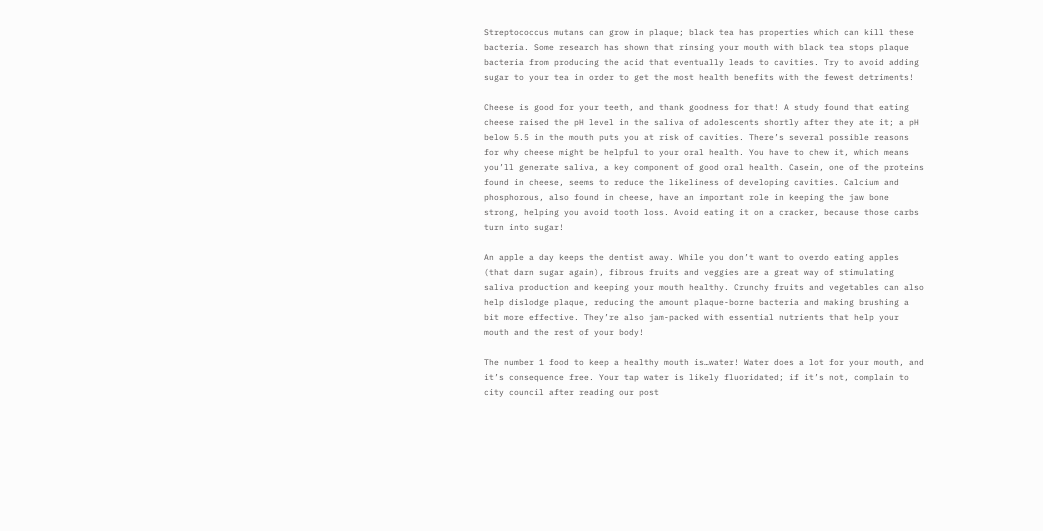Streptococcus mutans can grow in plaque; black tea has properties which can kill these bacteria. Some research has shown that rinsing your mouth with black tea stops plaque bacteria from producing the acid that eventually leads to cavities. Try to avoid adding sugar to your tea in order to get the most health benefits with the fewest detriments!

Cheese is good for your teeth, and thank goodness for that! A study found that eating cheese raised the pH level in the saliva of adolescents shortly after they ate it; a pH below 5.5 in the mouth puts you at risk of cavities. There’s several possible reasons for why cheese might be helpful to your oral health. You have to chew it, which means you’ll generate saliva, a key component of good oral health. Casein, one of the proteins found in cheese, seems to reduce the likeliness of developing cavities. Calcium and phosphorous, also found in cheese, have an important role in keeping the jaw bone strong, helping you avoid tooth loss. Avoid eating it on a cracker, because those carbs turn into sugar!

An apple a day keeps the dentist away. While you don’t want to overdo eating apples (that darn sugar again), fibrous fruits and veggies are a great way of stimulating saliva production and keeping your mouth healthy. Crunchy fruits and vegetables can also help dislodge plaque, reducing the amount plaque-borne bacteria and making brushing a bit more effective. They’re also jam-packed with essential nutrients that help your mouth and the rest of your body!

The number 1 food to keep a healthy mouth is…water! Water does a lot for your mouth, and it’s consequence free. Your tap water is likely fluoridated; if it’s not, complain to city council after reading our post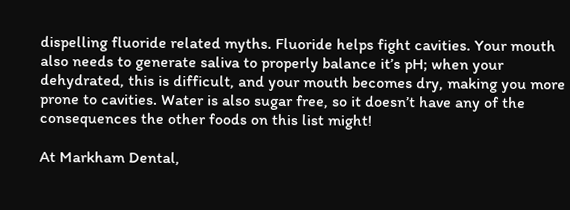dispelling fluoride related myths. Fluoride helps fight cavities. Your mouth also needs to generate saliva to properly balance it’s pH; when your dehydrated, this is difficult, and your mouth becomes dry, making you more prone to cavities. Water is also sugar free, so it doesn’t have any of the consequences the other foods on this list might!

At Markham Dental,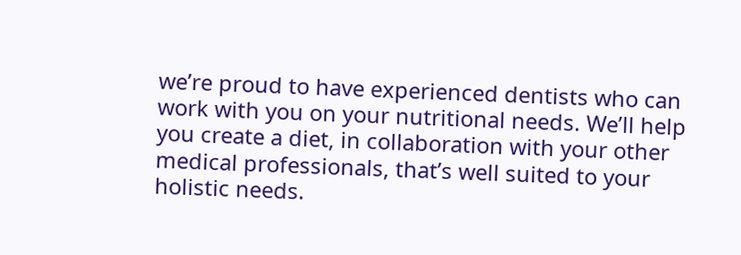we’re proud to have experienced dentists who can work with you on your nutritional needs. We’ll help you create a diet, in collaboration with your other medical professionals, that’s well suited to your holistic needs.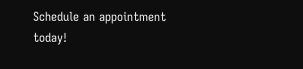Schedule an appointment today!